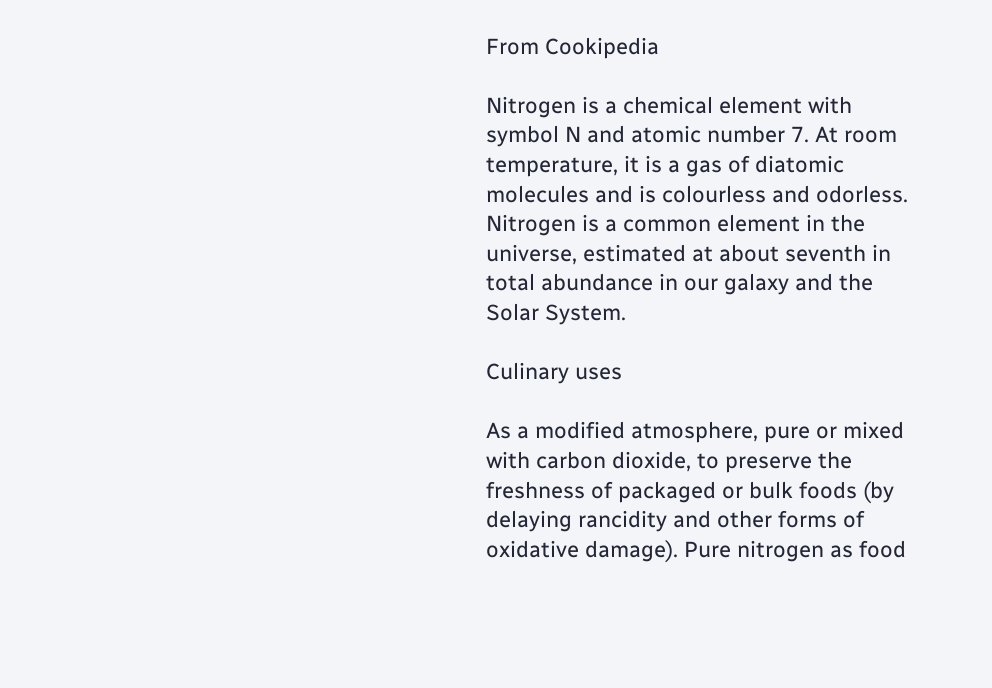From Cookipedia

Nitrogen is a chemical element with symbol N and atomic number 7. At room temperature, it is a gas of diatomic molecules and is colourless and odorless. Nitrogen is a common element in the universe, estimated at about seventh in total abundance in our galaxy and the Solar System.

Culinary uses

As a modified atmosphere, pure or mixed with carbon dioxide, to preserve the freshness of packaged or bulk foods (by delaying rancidity and other forms of oxidative damage). Pure nitrogen as food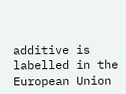additive is labelled in the European Union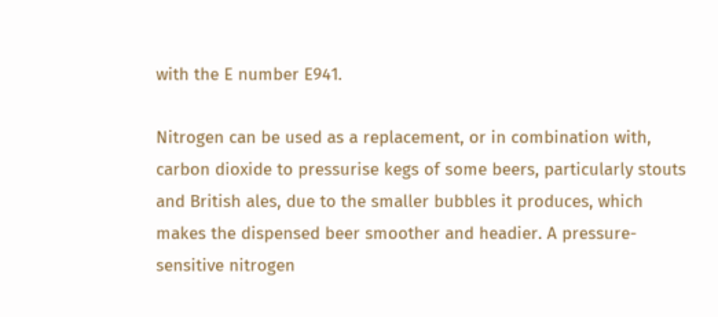with the E number E941.

Nitrogen can be used as a replacement, or in combination with, carbon dioxide to pressurise kegs of some beers, particularly stouts and British ales, due to the smaller bubbles it produces, which makes the dispensed beer smoother and headier. A pressure-sensitive nitrogen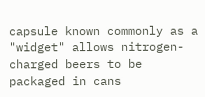capsule known commonly as a "widget" allows nitrogen-charged beers to be packaged in cans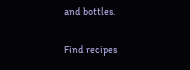and bottles.

Find recipes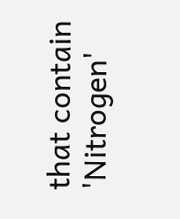that contain 'Nitrogen'